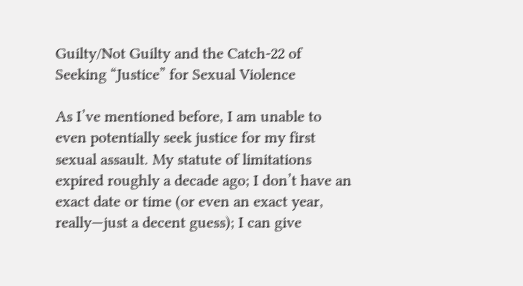Guilty/Not Guilty and the Catch-22 of Seeking “Justice” for Sexual Violence

As I’ve mentioned before, I am unable to even potentially seek justice for my first sexual assault. My statute of limitations expired roughly a decade ago; I don’t have an exact date or time (or even an exact year, really—just a decent guess); I can give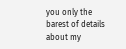you only the barest of details about my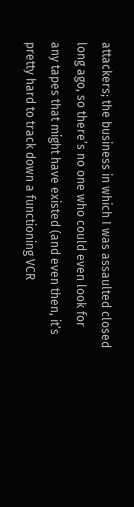attackers; the business in which I was assaulted closed long ago, so there’s no one who could even look for any tapes that might have existed (and even then, it’s pretty hard to track down a functioning VCR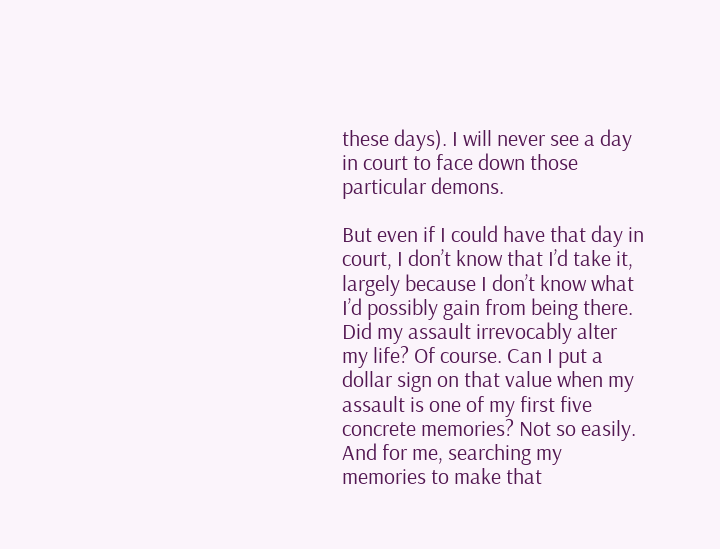these days). I will never see a day in court to face down those particular demons.

But even if I could have that day in court, I don’t know that I’d take it, largely because I don’t know what I’d possibly gain from being there. Did my assault irrevocably alter my life? Of course. Can I put a dollar sign on that value when my assault is one of my first five concrete memories? Not so easily. And for me, searching my memories to make that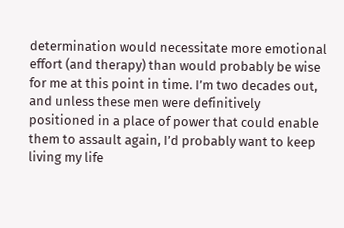determination would necessitate more emotional effort (and therapy) than would probably be wise for me at this point in time. I’m two decades out, and unless these men were definitively positioned in a place of power that could enable them to assault again, I’d probably want to keep living my life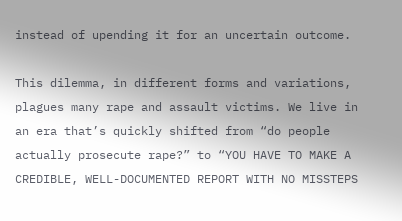instead of upending it for an uncertain outcome.

This dilemma, in different forms and variations, plagues many rape and assault victims. We live in an era that’s quickly shifted from “do people actually prosecute rape?” to “YOU HAVE TO MAKE A CREDIBLE, WELL-DOCUMENTED REPORT WITH NO MISSTEPS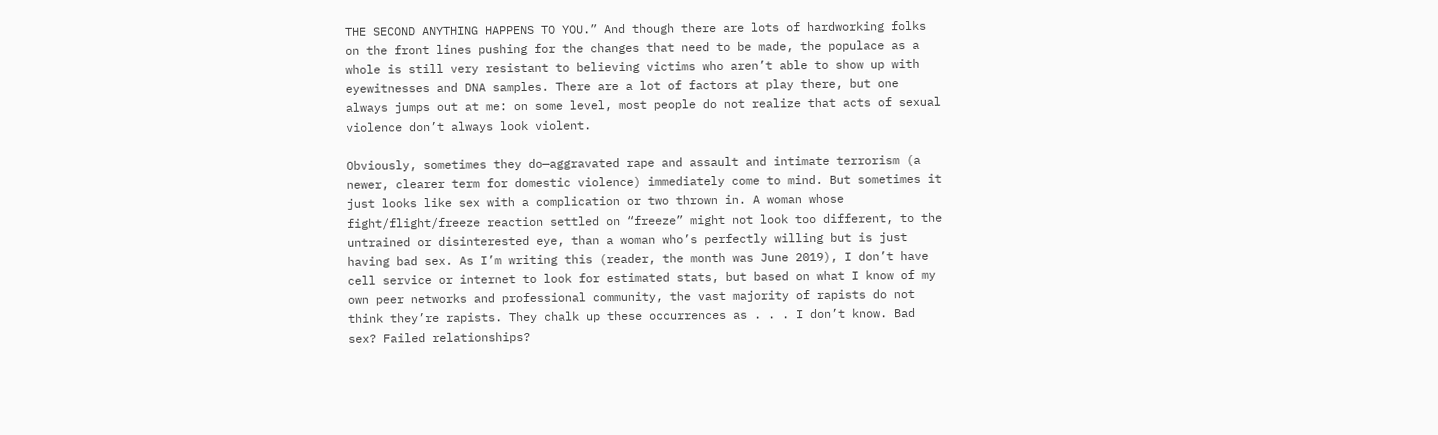THE SECOND ANYTHING HAPPENS TO YOU.” And though there are lots of hardworking folks on the front lines pushing for the changes that need to be made, the populace as a whole is still very resistant to believing victims who aren’t able to show up with eyewitnesses and DNA samples. There are a lot of factors at play there, but one always jumps out at me: on some level, most people do not realize that acts of sexual violence don’t always look violent.

Obviously, sometimes they do—aggravated rape and assault and intimate terrorism (a newer, clearer term for domestic violence) immediately come to mind. But sometimes it just looks like sex with a complication or two thrown in. A woman whose fight/flight/freeze reaction settled on “freeze” might not look too different, to the untrained or disinterested eye, than a woman who’s perfectly willing but is just having bad sex. As I’m writing this (reader, the month was June 2019), I don’t have cell service or internet to look for estimated stats, but based on what I know of my own peer networks and professional community, the vast majority of rapists do not think they’re rapists. They chalk up these occurrences as . . . I don’t know. Bad sex? Failed relationships?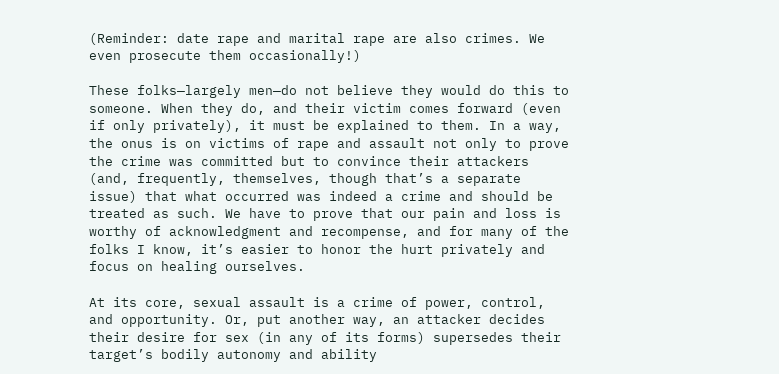(Reminder: date rape and marital rape are also crimes. We even prosecute them occasionally!)

These folks—largely men—do not believe they would do this to someone. When they do, and their victim comes forward (even if only privately), it must be explained to them. In a way, the onus is on victims of rape and assault not only to prove the crime was committed but to convince their attackers (and, frequently, themselves, though that’s a separate issue) that what occurred was indeed a crime and should be treated as such. We have to prove that our pain and loss is worthy of acknowledgment and recompense, and for many of the folks I know, it’s easier to honor the hurt privately and focus on healing ourselves.

At its core, sexual assault is a crime of power, control, and opportunity. Or, put another way, an attacker decides their desire for sex (in any of its forms) supersedes their target’s bodily autonomy and ability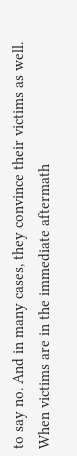to say no. And in many cases, they convince their victims as well. When victims are in the immediate aftermath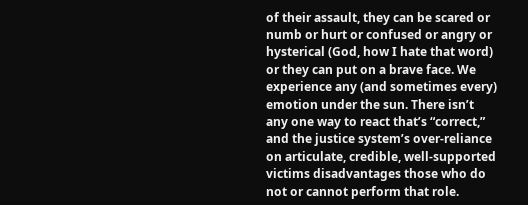of their assault, they can be scared or numb or hurt or confused or angry or hysterical (God, how I hate that word) or they can put on a brave face. We experience any (and sometimes every) emotion under the sun. There isn’t any one way to react that’s “correct,” and the justice system’s over-reliance on articulate, credible, well-supported victims disadvantages those who do not or cannot perform that role.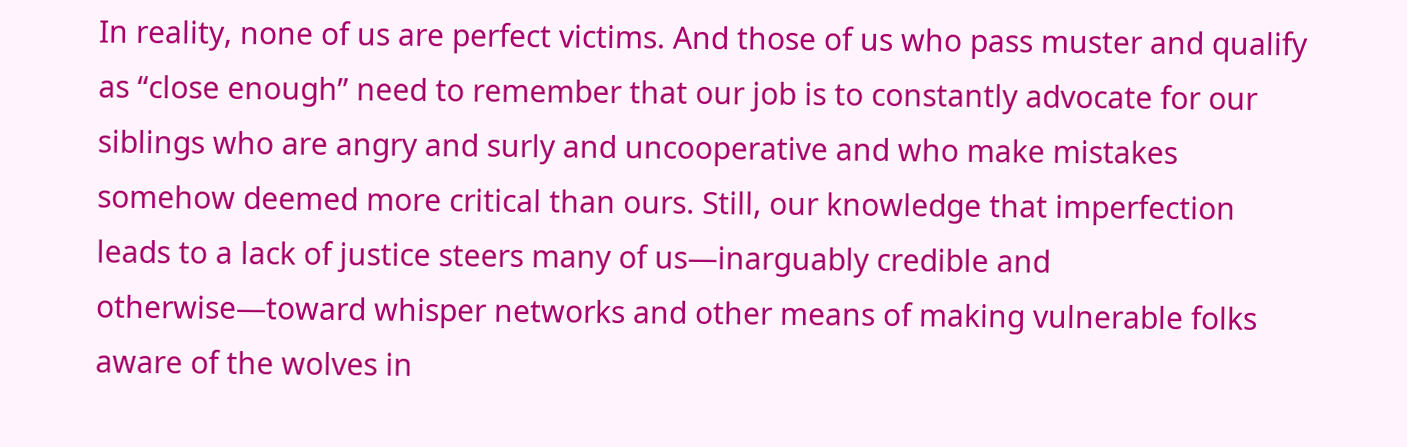In reality, none of us are perfect victims. And those of us who pass muster and qualify as “close enough” need to remember that our job is to constantly advocate for our siblings who are angry and surly and uncooperative and who make mistakes somehow deemed more critical than ours. Still, our knowledge that imperfection leads to a lack of justice steers many of us—inarguably credible and otherwise—toward whisper networks and other means of making vulnerable folks aware of the wolves in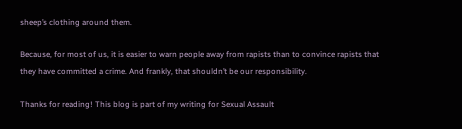sheep’s clothing around them.

Because, for most of us, it is easier to warn people away from rapists than to convince rapists that they have committed a crime. And frankly, that shouldn’t be our responsibility.

Thanks for reading! This blog is part of my writing for Sexual Assault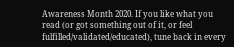Awareness Month 2020. If you like what you read (or got something out of it, or feel fulfilled/validated/educated), tune back in every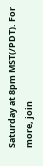Saturday at 8pm MST(/PDT). For more, join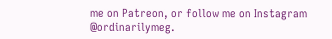me on Patreon, or follow me on Instagram @ordinarilymeg.